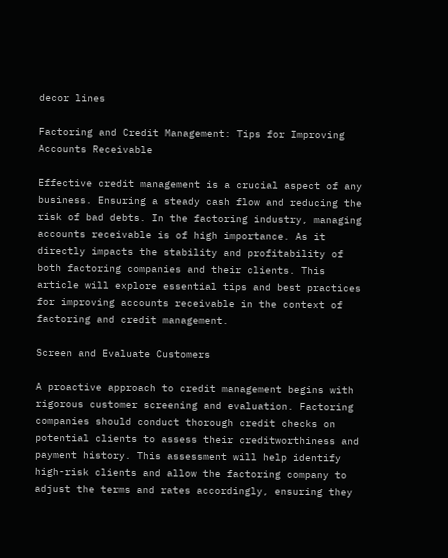decor lines

Factoring and Credit Management: Tips for Improving Accounts Receivable

Effective credit management is a crucial aspect of any business. Ensuring a steady cash flow and reducing the risk of bad debts. In the factoring industry, managing accounts receivable is of high importance. As it directly impacts the stability and profitability of both factoring companies and their clients. This article will explore essential tips and best practices for improving accounts receivable in the context of factoring and credit management.

Screen and Evaluate Customers

A proactive approach to credit management begins with rigorous customer screening and evaluation. Factoring companies should conduct thorough credit checks on potential clients to assess their creditworthiness and payment history. This assessment will help identify high-risk clients and allow the factoring company to adjust the terms and rates accordingly, ensuring they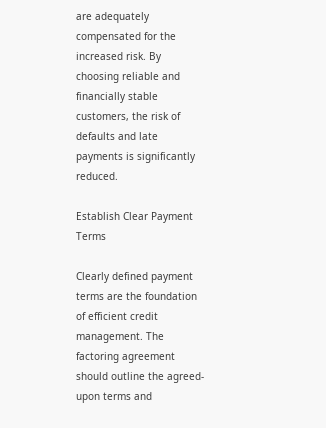are adequately compensated for the increased risk. By choosing reliable and financially stable customers, the risk of defaults and late payments is significantly reduced.

Establish Clear Payment Terms

Clearly defined payment terms are the foundation of efficient credit management. The factoring agreement should outline the agreed-upon terms and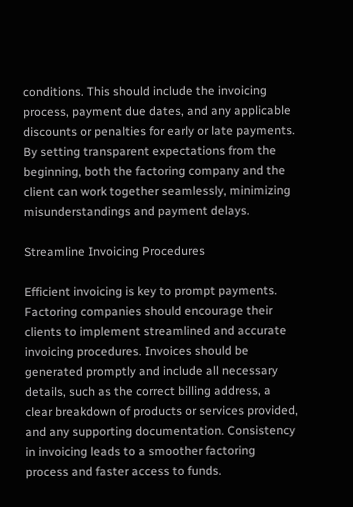conditions. This should include the invoicing process, payment due dates, and any applicable discounts or penalties for early or late payments. By setting transparent expectations from the beginning, both the factoring company and the client can work together seamlessly, minimizing misunderstandings and payment delays.

Streamline Invoicing Procedures

Efficient invoicing is key to prompt payments. Factoring companies should encourage their clients to implement streamlined and accurate invoicing procedures. Invoices should be generated promptly and include all necessary details, such as the correct billing address, a clear breakdown of products or services provided, and any supporting documentation. Consistency in invoicing leads to a smoother factoring process and faster access to funds.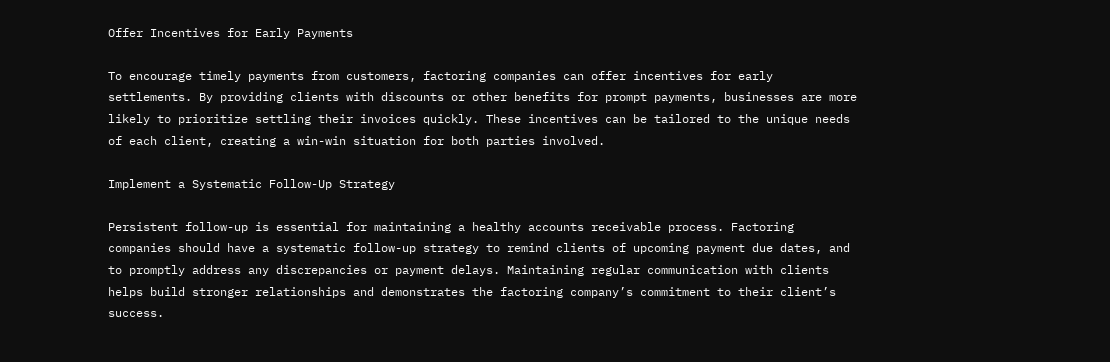Offer Incentives for Early Payments

To encourage timely payments from customers, factoring companies can offer incentives for early settlements. By providing clients with discounts or other benefits for prompt payments, businesses are more likely to prioritize settling their invoices quickly. These incentives can be tailored to the unique needs of each client, creating a win-win situation for both parties involved.

Implement a Systematic Follow-Up Strategy

Persistent follow-up is essential for maintaining a healthy accounts receivable process. Factoring companies should have a systematic follow-up strategy to remind clients of upcoming payment due dates, and to promptly address any discrepancies or payment delays. Maintaining regular communication with clients helps build stronger relationships and demonstrates the factoring company’s commitment to their client’s success.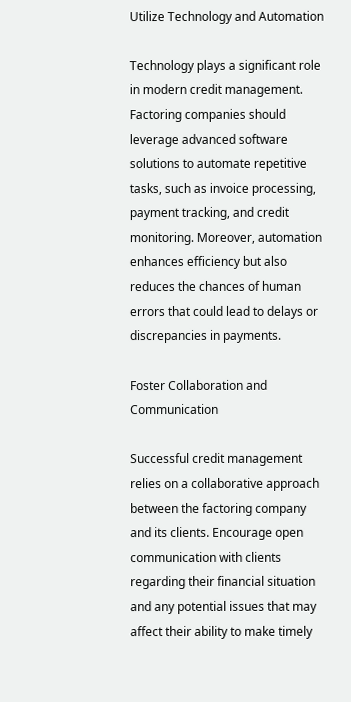Utilize Technology and Automation

Technology plays a significant role in modern credit management. Factoring companies should leverage advanced software solutions to automate repetitive tasks, such as invoice processing, payment tracking, and credit monitoring. Moreover, automation enhances efficiency but also reduces the chances of human errors that could lead to delays or discrepancies in payments.

Foster Collaboration and Communication

Successful credit management relies on a collaborative approach between the factoring company and its clients. Encourage open communication with clients regarding their financial situation and any potential issues that may affect their ability to make timely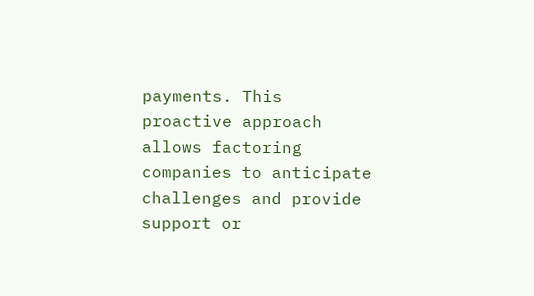payments. This proactive approach allows factoring companies to anticipate challenges and provide support or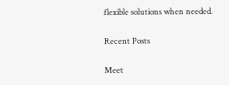flexible solutions when needed.

Recent Posts

Meet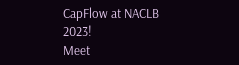CapFlow at NACLB 2023!
Meet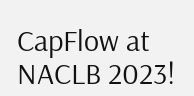CapFlow at NACLB 2023!